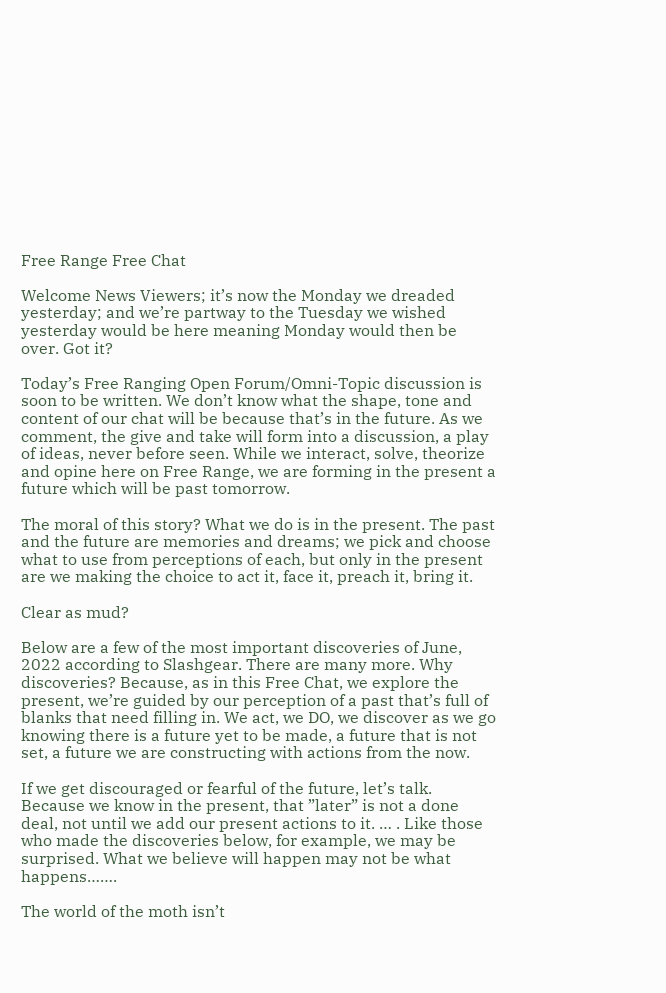Free Range Free Chat

Welcome News Viewers; it’s now the Monday we dreaded yesterday; and we’re partway to the Tuesday we wished yesterday would be here meaning Monday would then be over. Got it?

Today’s Free Ranging Open Forum/Omni-Topic discussion is soon to be written. We don’t know what the shape, tone and content of our chat will be because that’s in the future. As we comment, the give and take will form into a discussion, a play of ideas, never before seen. While we interact, solve, theorize and opine here on Free Range, we are forming in the present a future which will be past tomorrow.

The moral of this story? What we do is in the present. The past and the future are memories and dreams; we pick and choose what to use from perceptions of each, but only in the present are we making the choice to act it, face it, preach it, bring it.

Clear as mud?

Below are a few of the most important discoveries of June, 2022 according to Slashgear. There are many more. Why discoveries? Because, as in this Free Chat, we explore the present, we’re guided by our perception of a past that’s full of blanks that need filling in. We act, we DO, we discover as we go knowing there is a future yet to be made, a future that is not set, a future we are constructing with actions from the now.

If we get discouraged or fearful of the future, let’s talk. Because we know in the present, that ”later” is not a done deal, not until we add our present actions to it. … . Like those who made the discoveries below, for example, we may be surprised. What we believe will happen may not be what happens…….

The world of the moth isn’t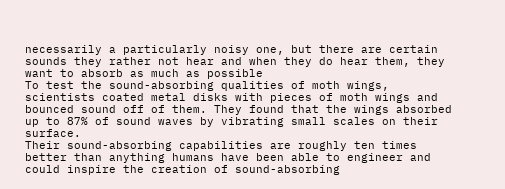necessarily a particularly noisy one, but there are certain sounds they rather not hear and when they do hear them, they want to absorb as much as possible
To test the sound-absorbing qualities of moth wings, scientists coated metal disks with pieces of moth wings and bounced sound off of them. They found that the wings absorbed up to 87% of sound waves by vibrating small scales on their surface.
Their sound-absorbing capabilities are roughly ten times better than anything humans have been able to engineer and could inspire the creation of sound-absorbing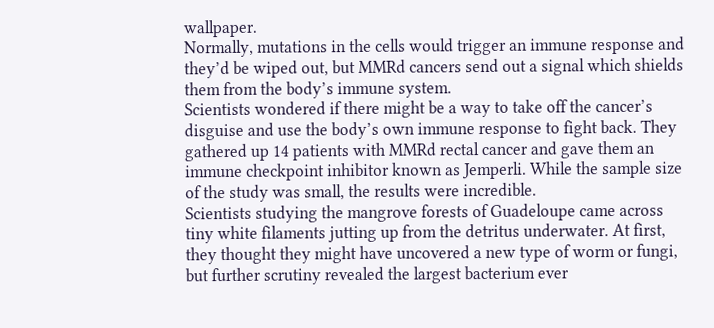wallpaper.
Normally, mutations in the cells would trigger an immune response and they’d be wiped out, but MMRd cancers send out a signal which shields them from the body’s immune system.
Scientists wondered if there might be a way to take off the cancer’s disguise and use the body’s own immune response to fight back. They gathered up 14 patients with MMRd rectal cancer and gave them an immune checkpoint inhibitor known as Jemperli. While the sample size of the study was small, the results were incredible.
Scientists studying the mangrove forests of Guadeloupe came across tiny white filaments jutting up from the detritus underwater. At first, they thought they might have uncovered a new type of worm or fungi, but further scrutiny revealed the largest bacterium ever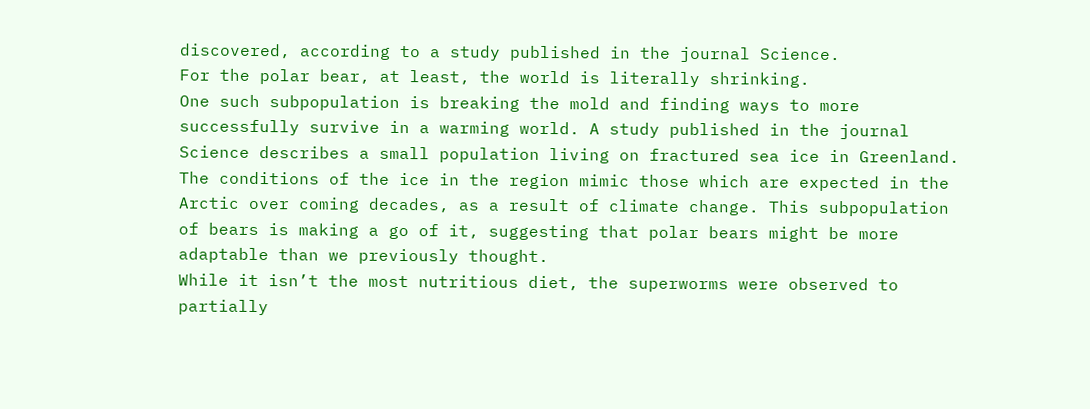discovered, according to a study published in the journal Science.
For the polar bear, at least, the world is literally shrinking.
One such subpopulation is breaking the mold and finding ways to more successfully survive in a warming world. A study published in the journal Science describes a small population living on fractured sea ice in Greenland.
The conditions of the ice in the region mimic those which are expected in the Arctic over coming decades, as a result of climate change. This subpopulation of bears is making a go of it, suggesting that polar bears might be more adaptable than we previously thought.
While it isn’t the most nutritious diet, the superworms were observed to partially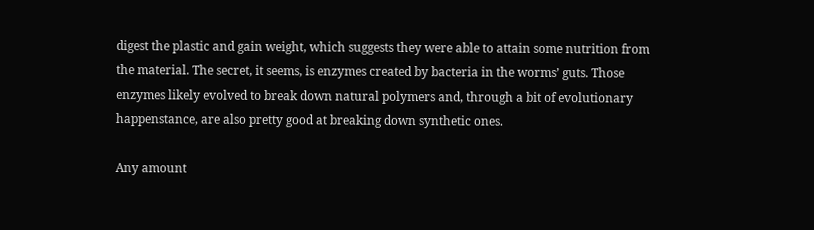digest the plastic and gain weight, which suggests they were able to attain some nutrition from the material. The secret, it seems, is enzymes created by bacteria in the worms’ guts. Those enzymes likely evolved to break down natural polymers and, through a bit of evolutionary happenstance, are also pretty good at breaking down synthetic ones.

Any amount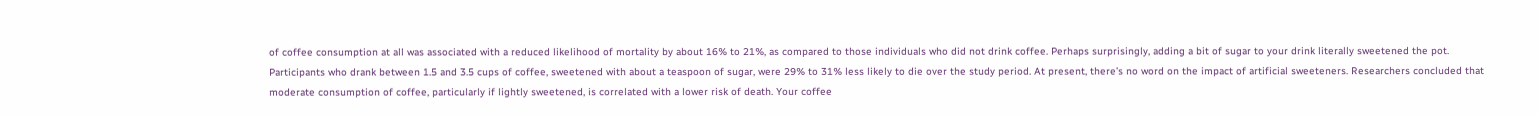of coffee consumption at all was associated with a reduced likelihood of mortality by about 16% to 21%, as compared to those individuals who did not drink coffee. Perhaps surprisingly, adding a bit of sugar to your drink literally sweetened the pot.
Participants who drank between 1.5 and 3.5 cups of coffee, sweetened with about a teaspoon of sugar, were 29% to 31% less likely to die over the study period. At present, there’s no word on the impact of artificial sweeteners. Researchers concluded that moderate consumption of coffee, particularly if lightly sweetened, is correlated with a lower risk of death. Your coffee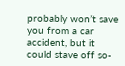probably won’t save you from a car accident, but it could stave off so-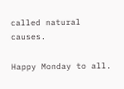called natural causes.

Happy Monday to all.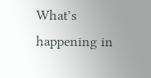What’s happening in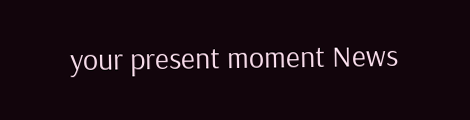your present moment News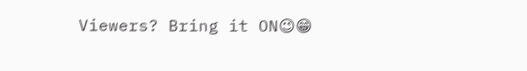Viewers? Bring it ON😉😁